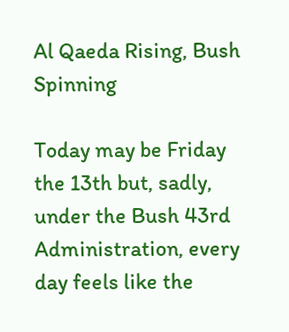Al Qaeda Rising, Bush Spinning

Today may be Friday the 13th but, sadly, under the Bush 43rd Administration, every day feels like the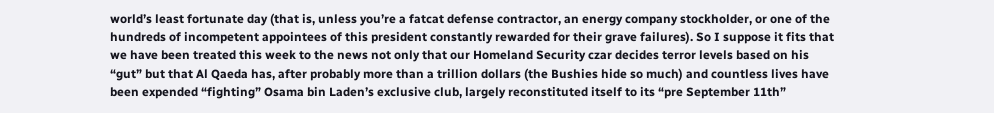world’s least fortunate day (that is, unless you’re a fatcat defense contractor, an energy company stockholder, or one of the hundreds of incompetent appointees of this president constantly rewarded for their grave failures). So I suppose it fits that we have been treated this week to the news not only that our Homeland Security czar decides terror levels based on his “gut” but that Al Qaeda has, after probably more than a trillion dollars (the Bushies hide so much) and countless lives have been expended “fighting” Osama bin Laden’s exclusive club, largely reconstituted itself to its “pre September 11th”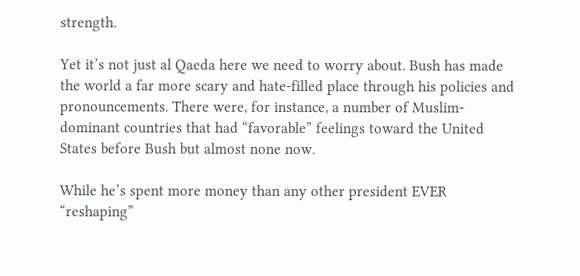strength.

Yet it’s not just al Qaeda here we need to worry about. Bush has made the world a far more scary and hate-filled place through his policies and pronouncements. There were, for instance, a number of Muslim-dominant countries that had “favorable” feelings toward the United States before Bush but almost none now.

While he’s spent more money than any other president EVER “reshaping”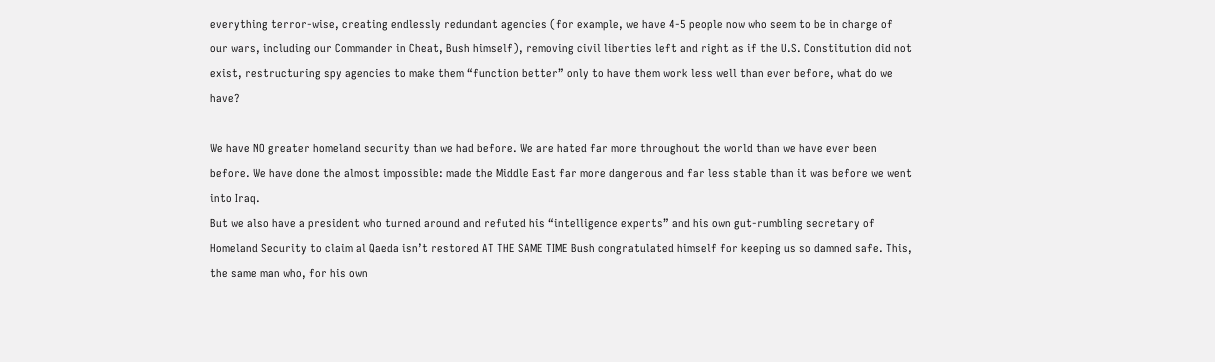everything terror-wise, creating endlessly redundant agencies (for example, we have 4-5 people now who seem to be in charge of our wars, including our Commander in Cheat, Bush himself), removing civil liberties left and right as if the U.S. Constitution did not exist, restructuring spy agencies to make them “function better” only to have them work less well than ever before, what do we have?

We have NO greater homeland security than we had before. We are hated far more throughout the world than we have ever been before. We have done the almost impossible: made the Middle East far more dangerous and far less stable than it was before we went into Iraq.
But we also have a president who turned around and refuted his “intelligence experts” and his own gut-rumbling secretary of Homeland Security to claim al Qaeda isn’t restored AT THE SAME TIME Bush congratulated himself for keeping us so damned safe. This, the same man who, for his own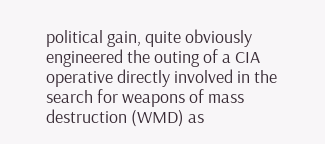political gain, quite obviously engineered the outing of a CIA operative directly involved in the search for weapons of mass destruction (WMD) as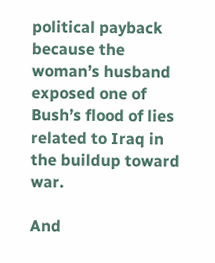political payback because the woman’s husband exposed one of Bush’s flood of lies related to Iraq in the buildup toward war.

And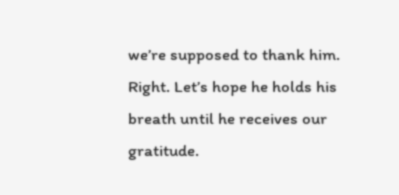we’re supposed to thank him. Right. Let’s hope he holds his breath until he receives our gratitude.